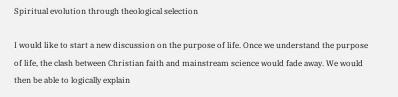Spiritual evolution through theological selection

I would like to start a new discussion on the purpose of life. Once we understand the purpose of life, the clash between Christian faith and mainstream science would fade away. We would then be able to logically explain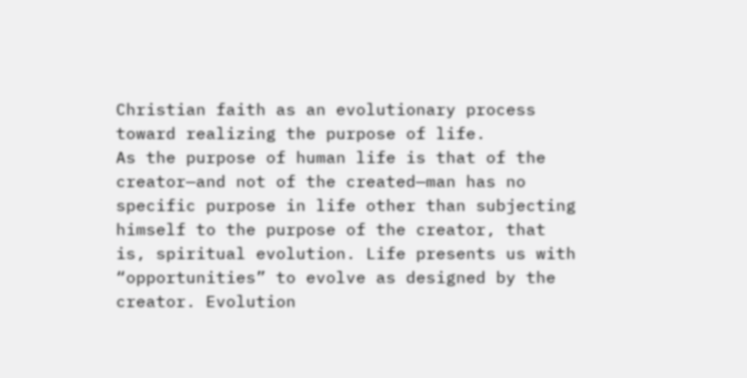Christian faith as an evolutionary process toward realizing the purpose of life.
As the purpose of human life is that of the creator—and not of the created—man has no specific purpose in life other than subjecting himself to the purpose of the creator, that is, spiritual evolution. Life presents us with “opportunities” to evolve as designed by the creator. Evolution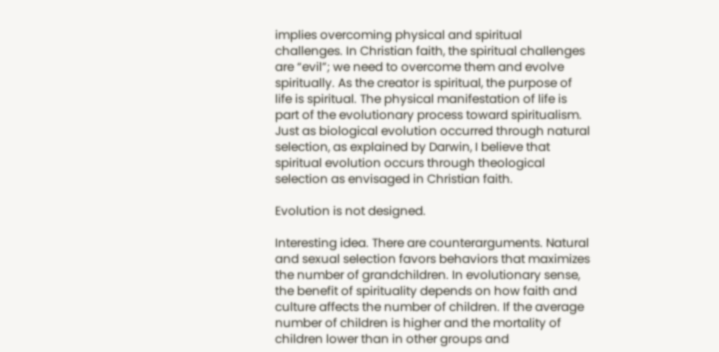implies overcoming physical and spiritual challenges. In Christian faith, the spiritual challenges are “evil”; we need to overcome them and evolve spiritually. As the creator is spiritual, the purpose of life is spiritual. The physical manifestation of life is part of the evolutionary process toward spiritualism.
Just as biological evolution occurred through natural selection, as explained by Darwin, I believe that spiritual evolution occurs through theological selection as envisaged in Christian faith.

Evolution is not designed.

Interesting idea. There are counterarguments. Natural and sexual selection favors behaviors that maximizes the number of grandchildren. In evolutionary sense, the benefit of spirituality depends on how faith and culture affects the number of children. If the average number of children is higher and the mortality of children lower than in other groups and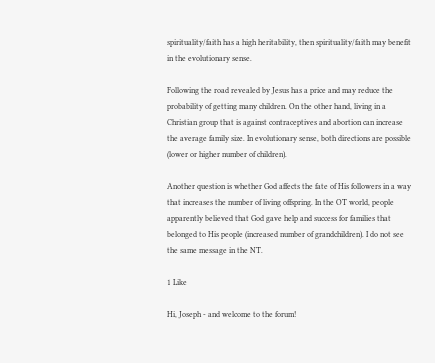spirituality/faith has a high heritability, then spirituality/faith may benefit in the evolutionary sense.

Following the road revealed by Jesus has a price and may reduce the probability of getting many children. On the other hand, living in a Christian group that is against contraceptives and abortion can increase the average family size. In evolutionary sense, both directions are possible (lower or higher number of children).

Another question is whether God affects the fate of His followers in a way that increases the number of living offspring. In the OT world, people apparently believed that God gave help and success for families that belonged to His people (increased number of grandchildren). I do not see the same message in the NT.

1 Like

Hi, Joseph - and welcome to the forum!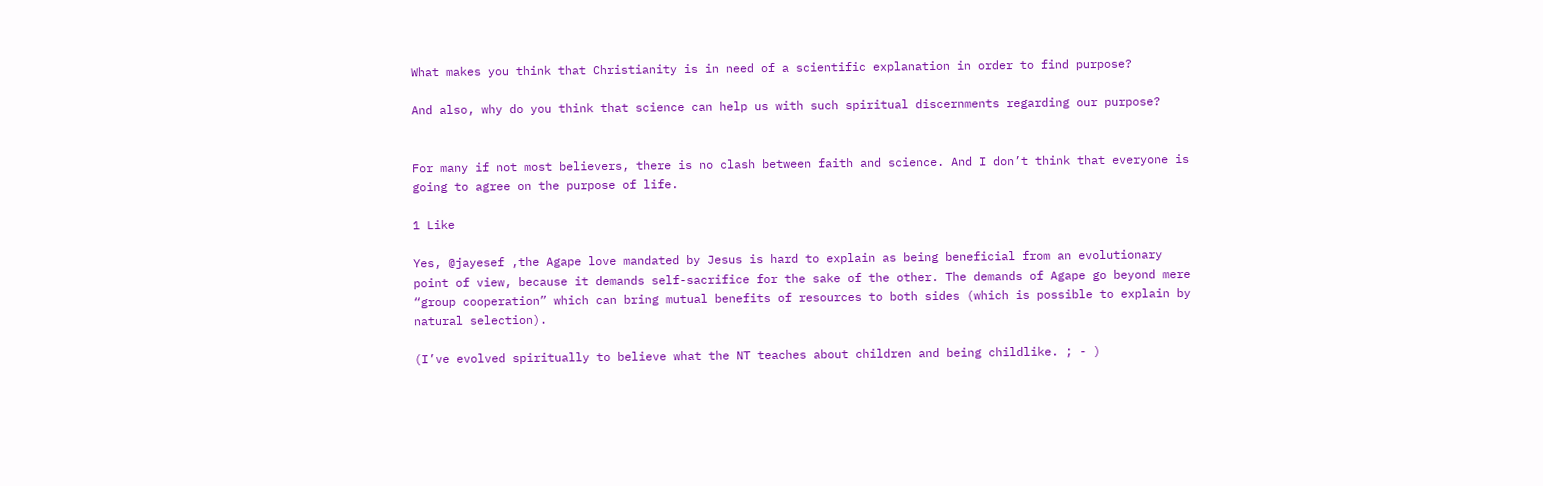What makes you think that Christianity is in need of a scientific explanation in order to find purpose?

And also, why do you think that science can help us with such spiritual discernments regarding our purpose?


For many if not most believers, there is no clash between faith and science. And I don’t think that everyone is going to agree on the purpose of life.

1 Like

Yes, @jayesef ,the Agape love mandated by Jesus is hard to explain as being beneficial from an evolutionary point of view, because it demands self-sacrifice for the sake of the other. The demands of Agape go beyond mere “group cooperation” which can bring mutual benefits of resources to both sides (which is possible to explain by natural selection).

(I’ve evolved spiritually to believe what the NT teaches about children and being childlike. ; - )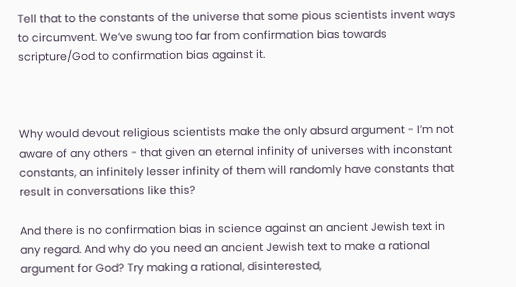Tell that to the constants of the universe that some pious scientists invent ways to circumvent. We’ve swung too far from confirmation bias towards scripture/God to confirmation bias against it.



Why would devout religious scientists make the only absurd argument - I’m not aware of any others - that given an eternal infinity of universes with inconstant constants, an infinitely lesser infinity of them will randomly have constants that result in conversations like this?

And there is no confirmation bias in science against an ancient Jewish text in any regard. And why do you need an ancient Jewish text to make a rational argument for God? Try making a rational, disinterested,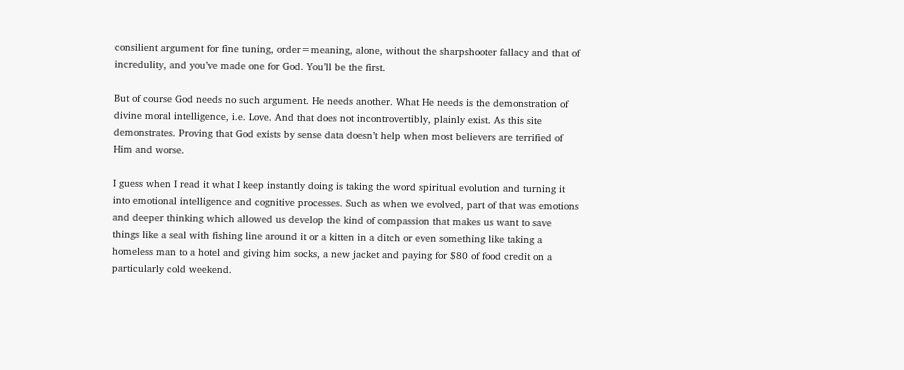consilient argument for fine tuning, order=meaning, alone, without the sharpshooter fallacy and that of incredulity, and you’ve made one for God. You’ll be the first.

But of course God needs no such argument. He needs another. What He needs is the demonstration of divine moral intelligence, i.e. Love. And that does not incontrovertibly, plainly exist. As this site demonstrates. Proving that God exists by sense data doesn’t help when most believers are terrified of Him and worse.

I guess when I read it what I keep instantly doing is taking the word spiritual evolution and turning it into emotional intelligence and cognitive processes. Such as when we evolved, part of that was emotions and deeper thinking which allowed us develop the kind of compassion that makes us want to save things like a seal with fishing line around it or a kitten in a ditch or even something like taking a homeless man to a hotel and giving him socks, a new jacket and paying for $80 of food credit on a particularly cold weekend.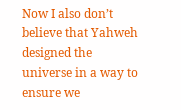Now I also don’t believe that Yahweh designed the universe in a way to ensure we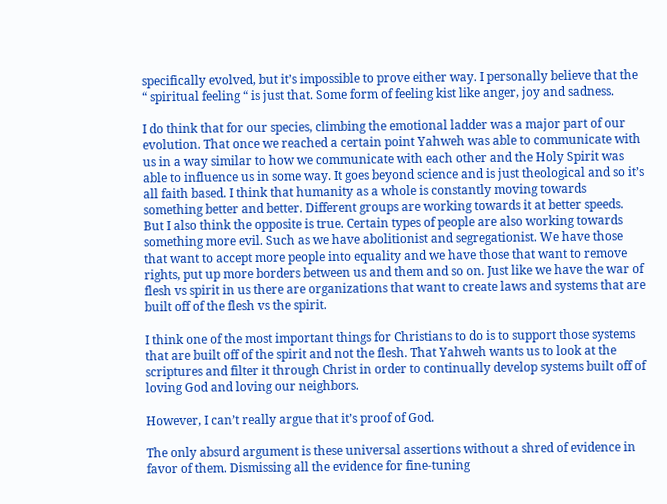specifically evolved, but it’s impossible to prove either way. I personally believe that the “ spiritual feeling “ is just that. Some form of feeling kist like anger, joy and sadness.

I do think that for our species, climbing the emotional ladder was a major part of our evolution. That once we reached a certain point Yahweh was able to communicate with us in a way similar to how we communicate with each other and the Holy Spirit was able to influence us in some way. It goes beyond science and is just theological and so it’s all faith based. I think that humanity as a whole is constantly moving towards something better and better. Different groups are working towards it at better speeds. But I also think the opposite is true. Certain types of people are also working towards something more evil. Such as we have abolitionist and segregationist. We have those that want to accept more people into equality and we have those that want to remove rights, put up more borders between us and them and so on. Just like we have the war of flesh vs spirit in us there are organizations that want to create laws and systems that are built off of the flesh vs the spirit.

I think one of the most important things for Christians to do is to support those systems that are built off of the spirit and not the flesh. That Yahweh wants us to look at the scriptures and filter it through Christ in order to continually develop systems built off of loving God and loving our neighbors.

However, I can’t really argue that it’s proof of God.

The only absurd argument is these universal assertions without a shred of evidence in favor of them. Dismissing all the evidence for fine-tuning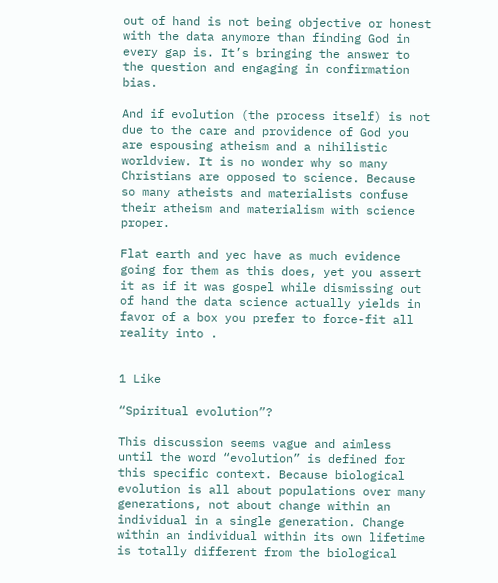out of hand is not being objective or honest with the data anymore than finding God in every gap is. It’s bringing the answer to the question and engaging in confirmation bias.

And if evolution (the process itself) is not due to the care and providence of God you are espousing atheism and a nihilistic worldview. It is no wonder why so many Christians are opposed to science. Because so many atheists and materialists confuse their atheism and materialism with science proper.

Flat earth and yec have as much evidence going for them as this does, yet you assert it as if it was gospel while dismissing out of hand the data science actually yields in favor of a box you prefer to force-fit all reality into .


1 Like

“Spiritual evolution”?

This discussion seems vague and aimless until the word “evolution” is defined for this specific context. Because biological evolution is all about populations over many generations, not about change within an individual in a single generation. Change within an individual within its own lifetime is totally different from the biological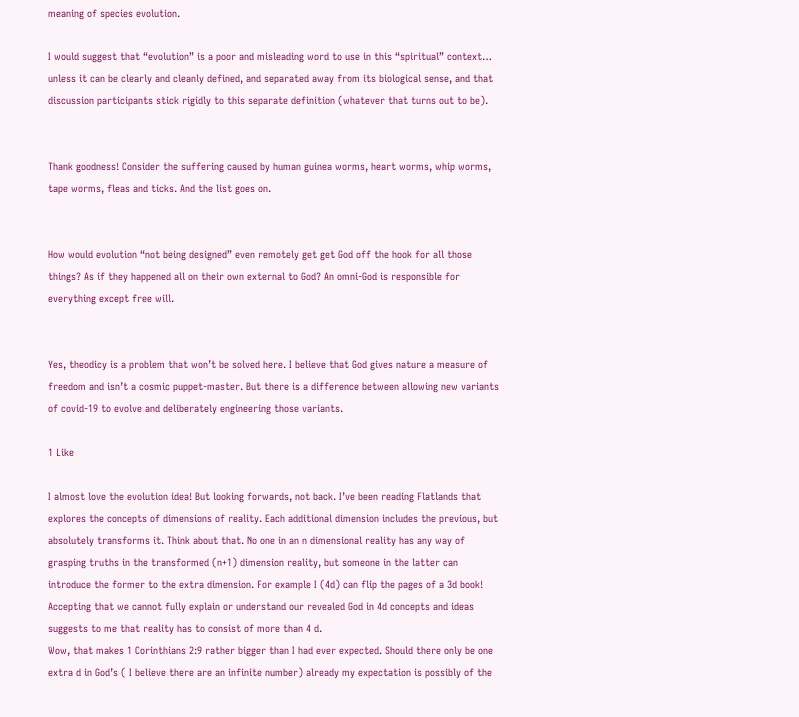meaning of species evolution.

I would suggest that “evolution” is a poor and misleading word to use in this “spiritual” context… unless it can be clearly and cleanly defined, and separated away from its biological sense, and that discussion participants stick rigidly to this separate definition (whatever that turns out to be).


Thank goodness! Consider the suffering caused by human guinea worms, heart worms, whip worms, tape worms, fleas and ticks. And the list goes on.


How would evolution “not being designed” even remotely get get God off the hook for all those things? As if they happened all on their own external to God? An omni-God is responsible for everything except free will.


Yes, theodicy is a problem that won’t be solved here. I believe that God gives nature a measure of freedom and isn’t a cosmic puppet-master. But there is a difference between allowing new variants of covid-19 to evolve and deliberately engineering those variants.

1 Like

I almost love the evolution idea! But looking forwards, not back. I’ve been reading Flatlands that explores the concepts of dimensions of reality. Each additional dimension includes the previous, but absolutely transforms it. Think about that. No one in an n dimensional reality has any way of grasping truths in the transformed (n+1) dimension reality, but someone in the latter can introduce the former to the extra dimension. For example I (4d) can flip the pages of a 3d book! Accepting that we cannot fully explain or understand our revealed God in 4d concepts and ideas suggests to me that reality has to consist of more than 4 d.
Wow, that makes 1 Corinthians 2:9 rather bigger than I had ever expected. Should there only be one extra d in God’s ( I believe there are an infinite number) already my expectation is possibly of the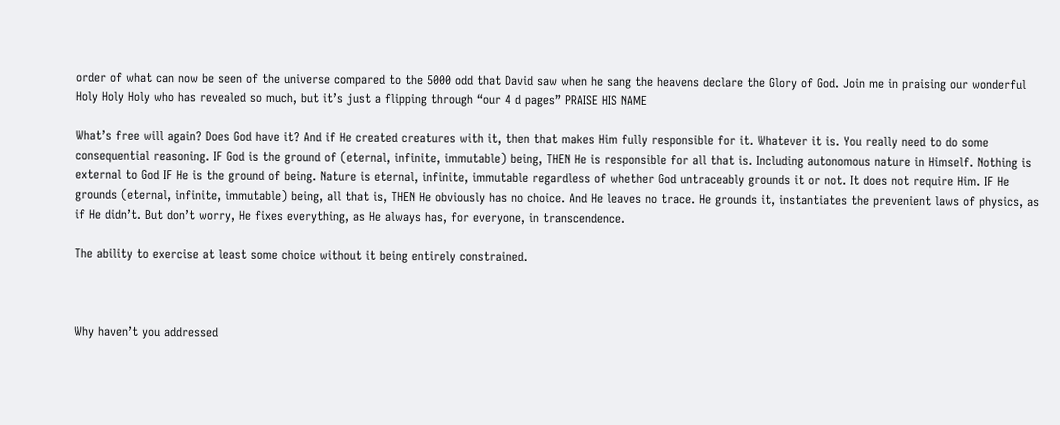order of what can now be seen of the universe compared to the 5000 odd that David saw when he sang the heavens declare the Glory of God. Join me in praising our wonderful Holy Holy Holy who has revealed so much, but it’s just a flipping through “our 4 d pages” PRAISE HIS NAME

What’s free will again? Does God have it? And if He created creatures with it, then that makes Him fully responsible for it. Whatever it is. You really need to do some consequential reasoning. IF God is the ground of (eternal, infinite, immutable) being, THEN He is responsible for all that is. Including autonomous nature in Himself. Nothing is external to God IF He is the ground of being. Nature is eternal, infinite, immutable regardless of whether God untraceably grounds it or not. It does not require Him. IF He grounds (eternal, infinite, immutable) being, all that is, THEN He obviously has no choice. And He leaves no trace. He grounds it, instantiates the prevenient laws of physics, as if He didn’t. But don’t worry, He fixes everything, as He always has, for everyone, in transcendence.

The ability to exercise at least some choice without it being entirely constrained.



Why haven’t you addressed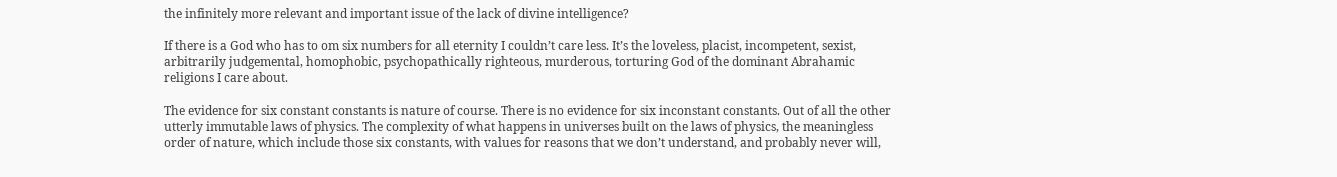the infinitely more relevant and important issue of the lack of divine intelligence?

If there is a God who has to om six numbers for all eternity I couldn’t care less. It’s the loveless, placist, incompetent, sexist, arbitrarily judgemental, homophobic, psychopathically righteous, murderous, torturing God of the dominant Abrahamic religions I care about.

The evidence for six constant constants is nature of course. There is no evidence for six inconstant constants. Out of all the other utterly immutable laws of physics. The complexity of what happens in universes built on the laws of physics, the meaningless order of nature, which include those six constants, with values for reasons that we don’t understand, and probably never will,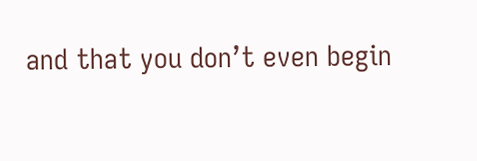and that you don’t even begin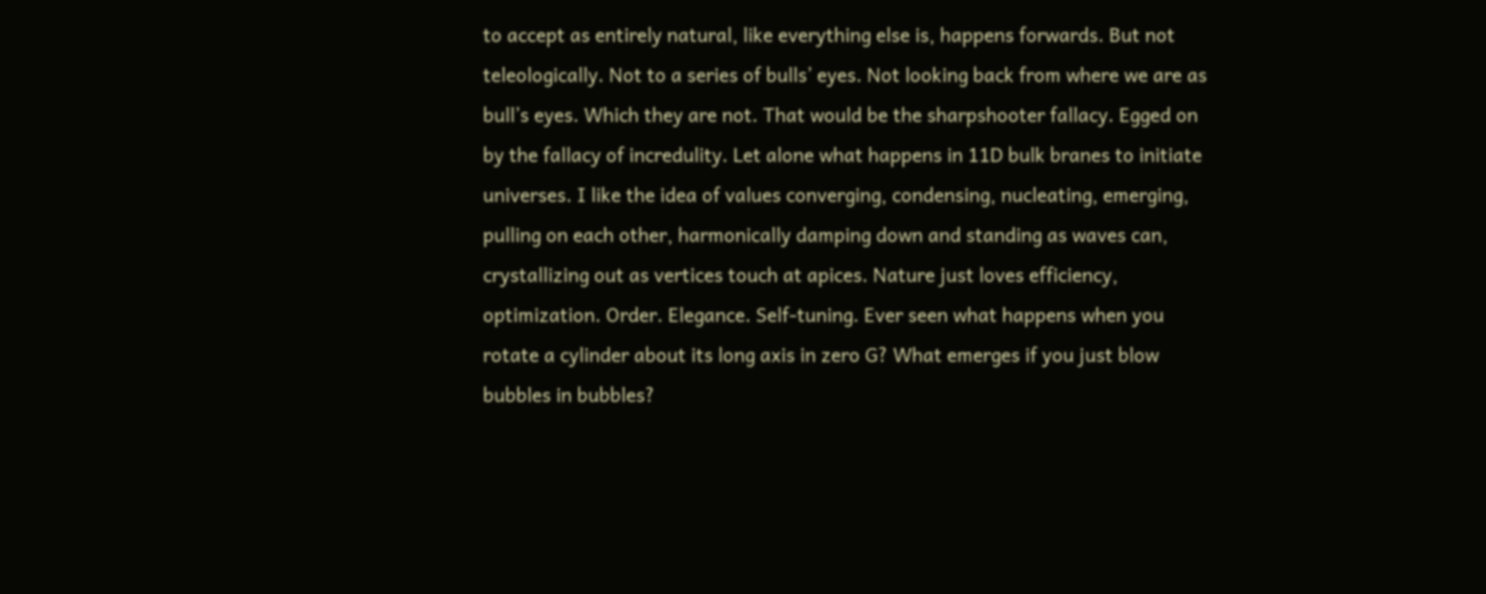to accept as entirely natural, like everything else is, happens forwards. But not teleologically. Not to a series of bulls’ eyes. Not looking back from where we are as bull’s eyes. Which they are not. That would be the sharpshooter fallacy. Egged on by the fallacy of incredulity. Let alone what happens in 11D bulk branes to initiate universes. I like the idea of values converging, condensing, nucleating, emerging, pulling on each other, harmonically damping down and standing as waves can, crystallizing out as vertices touch at apices. Nature just loves efficiency, optimization. Order. Elegance. Self-tuning. Ever seen what happens when you rotate a cylinder about its long axis in zero G? What emerges if you just blow bubbles in bubbles?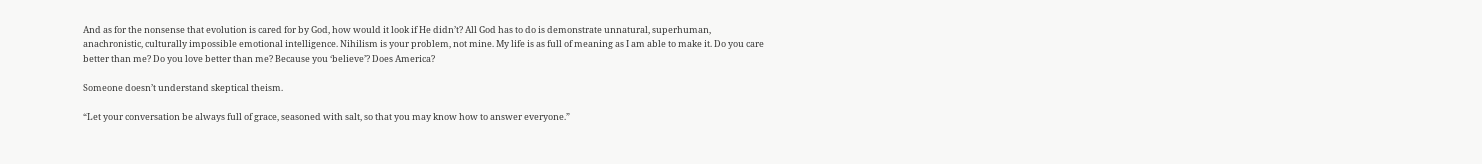And as for the nonsense that evolution is cared for by God, how would it look if He didn’t? All God has to do is demonstrate unnatural, superhuman, anachronistic, culturally impossible emotional intelligence. Nihilism is your problem, not mine. My life is as full of meaning as I am able to make it. Do you care better than me? Do you love better than me? Because you ‘believe’? Does America?

Someone doesn’t understand skeptical theism.

“Let your conversation be always full of grace, seasoned with salt, so that you may know how to answer everyone.”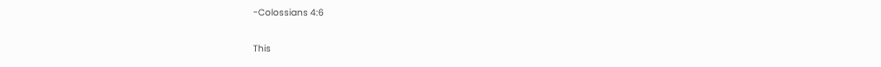-Colossians 4:6

This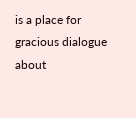is a place for gracious dialogue about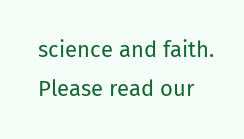science and faith. Please read our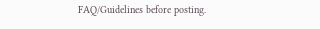FAQ/Guidelines before posting.